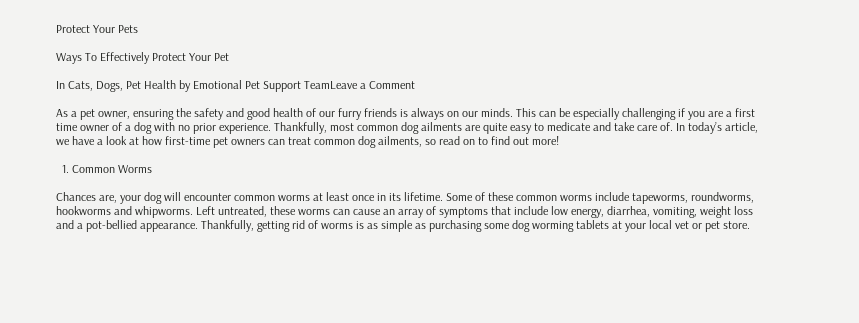Protect Your Pets

Ways To Effectively Protect Your Pet

In Cats, Dogs, Pet Health by Emotional Pet Support TeamLeave a Comment

As a pet owner, ensuring the safety and good health of our furry friends is always on our minds. This can be especially challenging if you are a first time owner of a dog with no prior experience. Thankfully, most common dog ailments are quite easy to medicate and take care of. In today’s article, we have a look at how first-time pet owners can treat common dog ailments, so read on to find out more!

  1. Common Worms

Chances are, your dog will encounter common worms at least once in its lifetime. Some of these common worms include tapeworms, roundworms, hookworms and whipworms. Left untreated, these worms can cause an array of symptoms that include low energy, diarrhea, vomiting, weight loss and a pot-bellied appearance. Thankfully, getting rid of worms is as simple as purchasing some dog worming tablets at your local vet or pet store.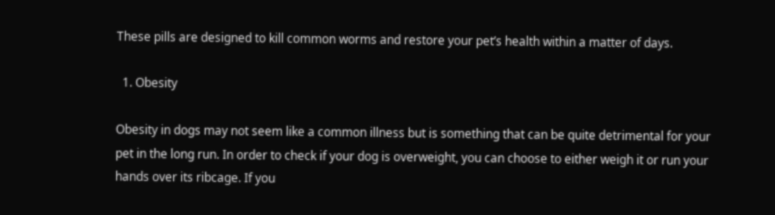These pills are designed to kill common worms and restore your pet’s health within a matter of days.

  1. Obesity

Obesity in dogs may not seem like a common illness but is something that can be quite detrimental for your pet in the long run. In order to check if your dog is overweight, you can choose to either weigh it or run your hands over its ribcage. If you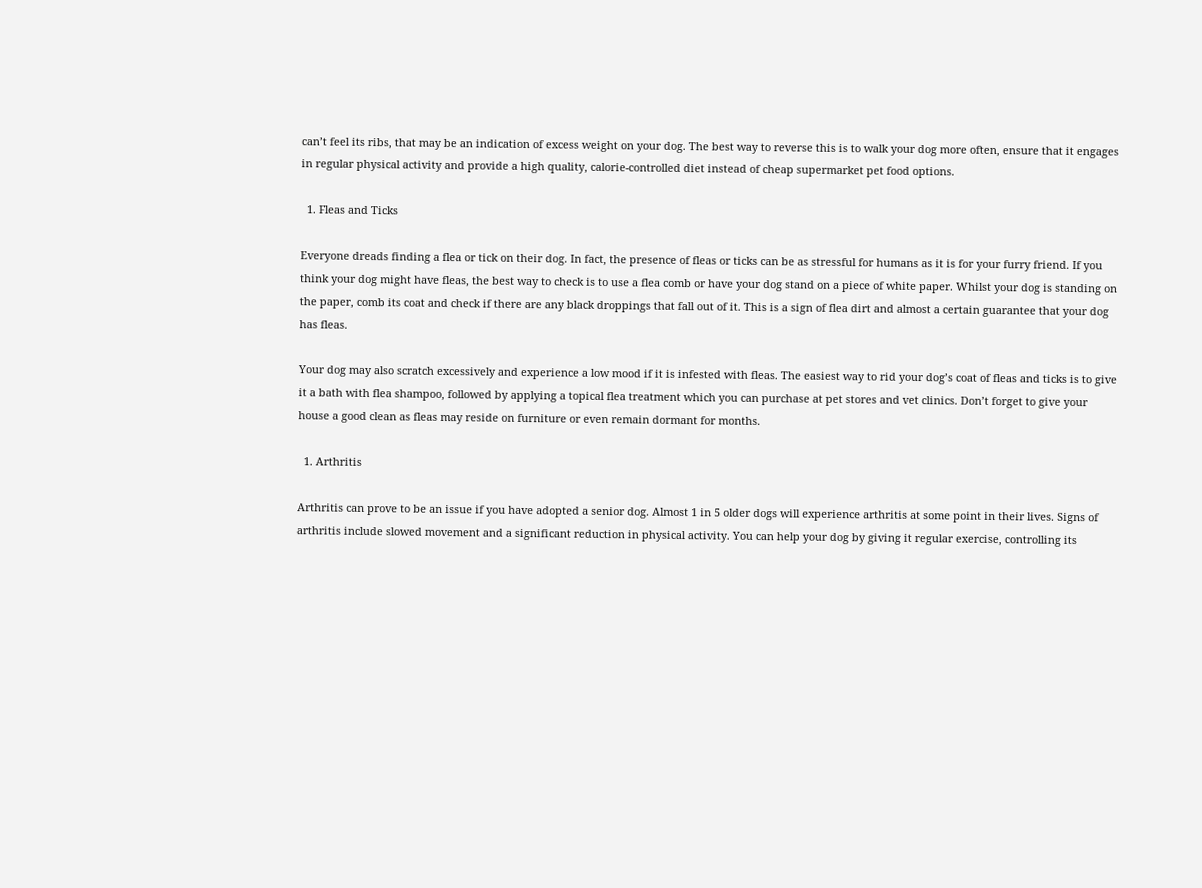can’t feel its ribs, that may be an indication of excess weight on your dog. The best way to reverse this is to walk your dog more often, ensure that it engages in regular physical activity and provide a high quality, calorie-controlled diet instead of cheap supermarket pet food options.

  1. Fleas and Ticks

Everyone dreads finding a flea or tick on their dog. In fact, the presence of fleas or ticks can be as stressful for humans as it is for your furry friend. If you think your dog might have fleas, the best way to check is to use a flea comb or have your dog stand on a piece of white paper. Whilst your dog is standing on the paper, comb its coat and check if there are any black droppings that fall out of it. This is a sign of flea dirt and almost a certain guarantee that your dog has fleas.

Your dog may also scratch excessively and experience a low mood if it is infested with fleas. The easiest way to rid your dog’s coat of fleas and ticks is to give it a bath with flea shampoo, followed by applying a topical flea treatment which you can purchase at pet stores and vet clinics. Don’t forget to give your house a good clean as fleas may reside on furniture or even remain dormant for months.

  1. Arthritis

Arthritis can prove to be an issue if you have adopted a senior dog. Almost 1 in 5 older dogs will experience arthritis at some point in their lives. Signs of arthritis include slowed movement and a significant reduction in physical activity. You can help your dog by giving it regular exercise, controlling its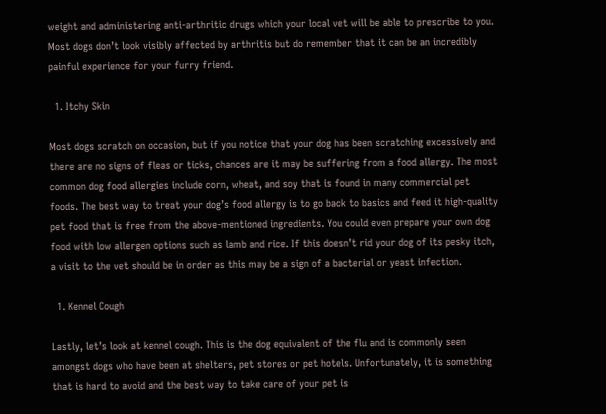weight and administering anti-arthritic drugs which your local vet will be able to prescribe to you. Most dogs don’t look visibly affected by arthritis but do remember that it can be an incredibly painful experience for your furry friend.

  1. Itchy Skin

Most dogs scratch on occasion, but if you notice that your dog has been scratching excessively and there are no signs of fleas or ticks, chances are it may be suffering from a food allergy. The most common dog food allergies include corn, wheat, and soy that is found in many commercial pet foods. The best way to treat your dog’s food allergy is to go back to basics and feed it high-quality pet food that is free from the above-mentioned ingredients. You could even prepare your own dog food with low allergen options such as lamb and rice. If this doesn’t rid your dog of its pesky itch, a visit to the vet should be in order as this may be a sign of a bacterial or yeast infection.

  1. Kennel Cough

Lastly, let’s look at kennel cough. This is the dog equivalent of the flu and is commonly seen amongst dogs who have been at shelters, pet stores or pet hotels. Unfortunately, it is something that is hard to avoid and the best way to take care of your pet is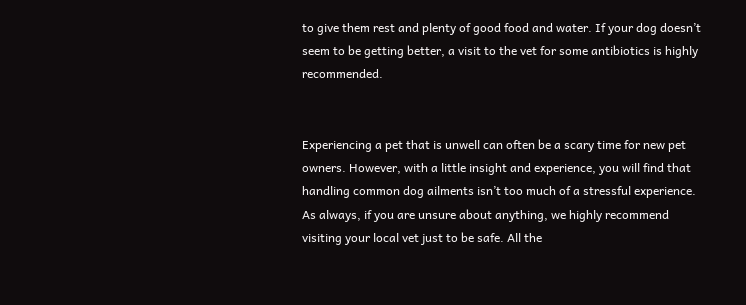to give them rest and plenty of good food and water. If your dog doesn’t seem to be getting better, a visit to the vet for some antibiotics is highly recommended.


Experiencing a pet that is unwell can often be a scary time for new pet owners. However, with a little insight and experience, you will find that handling common dog ailments isn’t too much of a stressful experience. As always, if you are unsure about anything, we highly recommend visiting your local vet just to be safe. All the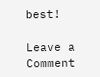best!

Leave a Comment